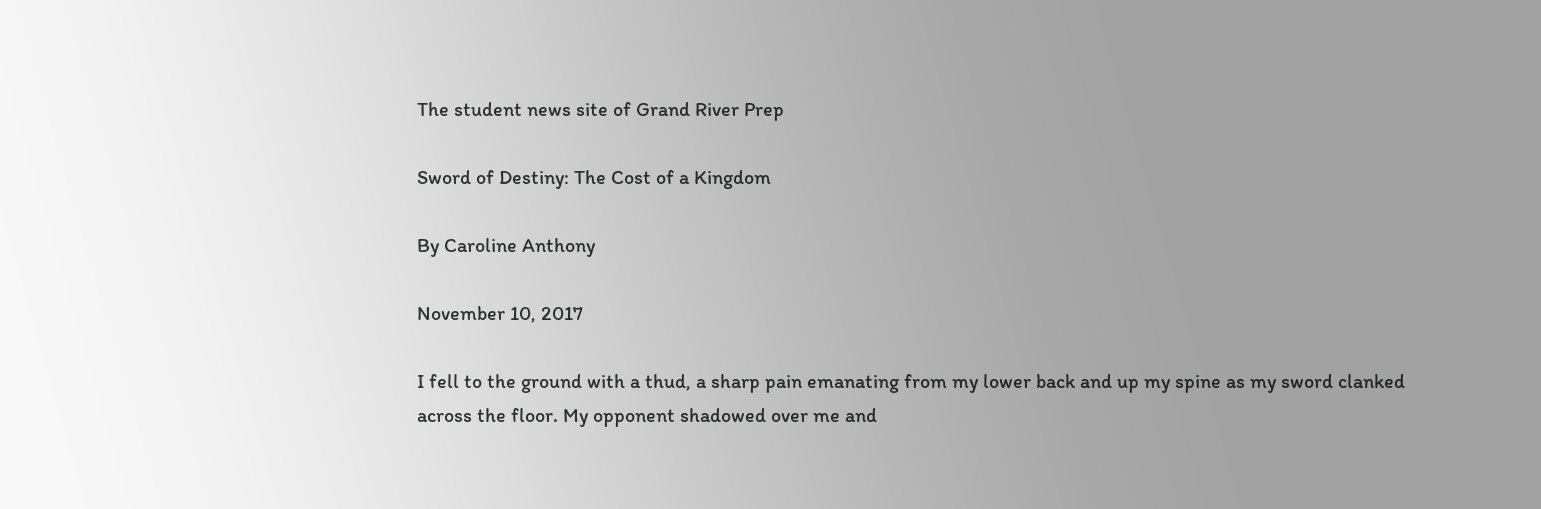The student news site of Grand River Prep

Sword of Destiny: The Cost of a Kingdom

By Caroline Anthony

November 10, 2017

I fell to the ground with a thud, a sharp pain emanating from my lower back and up my spine as my sword clanked across the floor. My opponent shadowed over me and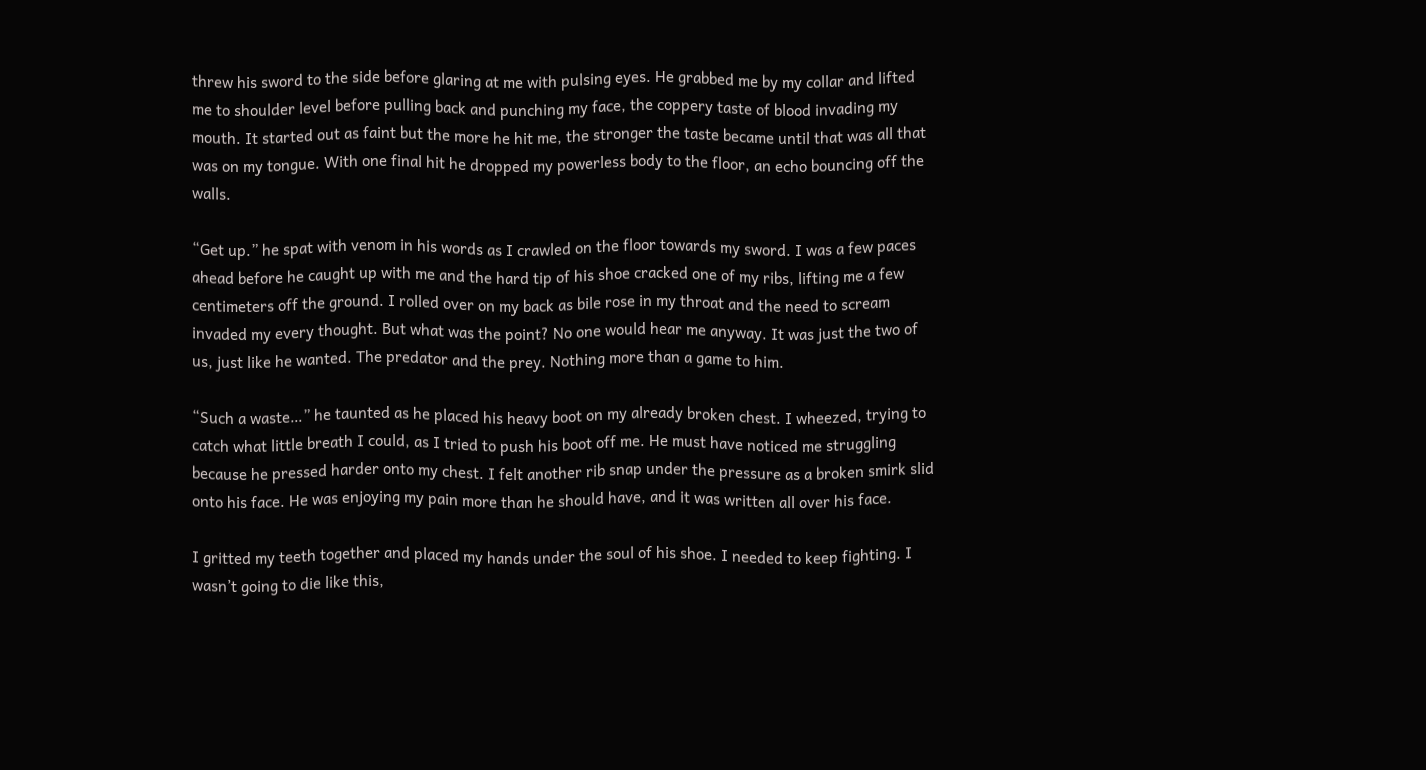threw his sword to the side before glaring at me with pulsing eyes. He grabbed me by my collar and lifted me to shoulder level before pulling back and punching my face, the coppery taste of blood invading my mouth. It started out as faint but the more he hit me, the stronger the taste became until that was all that was on my tongue. With one final hit he dropped my powerless body to the floor, an echo bouncing off the walls.

“Get up.” he spat with venom in his words as I crawled on the floor towards my sword. I was a few paces ahead before he caught up with me and the hard tip of his shoe cracked one of my ribs, lifting me a few centimeters off the ground. I rolled over on my back as bile rose in my throat and the need to scream invaded my every thought. But what was the point? No one would hear me anyway. It was just the two of us, just like he wanted. The predator and the prey. Nothing more than a game to him.

“Such a waste…” he taunted as he placed his heavy boot on my already broken chest. I wheezed, trying to catch what little breath I could, as I tried to push his boot off me. He must have noticed me struggling because he pressed harder onto my chest. I felt another rib snap under the pressure as a broken smirk slid onto his face. He was enjoying my pain more than he should have, and it was written all over his face.

I gritted my teeth together and placed my hands under the soul of his shoe. I needed to keep fighting. I wasn’t going to die like this,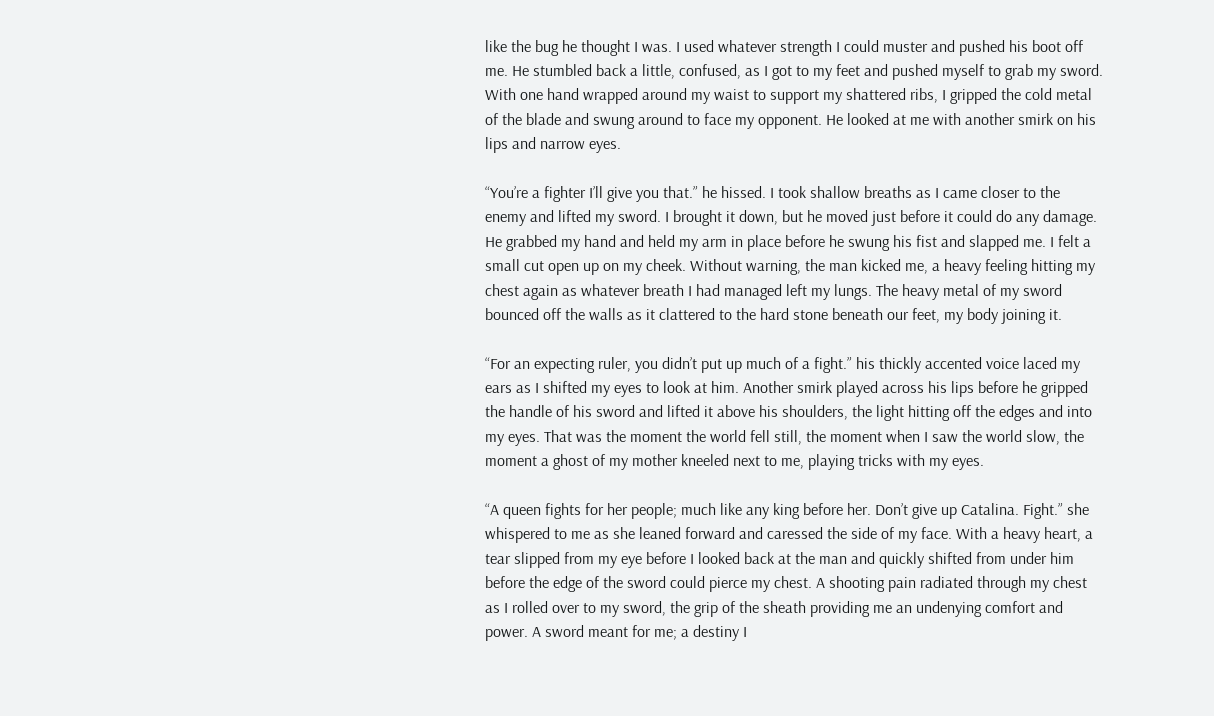like the bug he thought I was. I used whatever strength I could muster and pushed his boot off me. He stumbled back a little, confused, as I got to my feet and pushed myself to grab my sword. With one hand wrapped around my waist to support my shattered ribs, I gripped the cold metal of the blade and swung around to face my opponent. He looked at me with another smirk on his lips and narrow eyes.

“You’re a fighter I’ll give you that.” he hissed. I took shallow breaths as I came closer to the enemy and lifted my sword. I brought it down, but he moved just before it could do any damage. He grabbed my hand and held my arm in place before he swung his fist and slapped me. I felt a small cut open up on my cheek. Without warning, the man kicked me, a heavy feeling hitting my chest again as whatever breath I had managed left my lungs. The heavy metal of my sword bounced off the walls as it clattered to the hard stone beneath our feet, my body joining it.

“For an expecting ruler, you didn’t put up much of a fight.” his thickly accented voice laced my ears as I shifted my eyes to look at him. Another smirk played across his lips before he gripped the handle of his sword and lifted it above his shoulders, the light hitting off the edges and into my eyes. That was the moment the world fell still, the moment when I saw the world slow, the moment a ghost of my mother kneeled next to me, playing tricks with my eyes.

“A queen fights for her people; much like any king before her. Don’t give up Catalina. Fight.” she whispered to me as she leaned forward and caressed the side of my face. With a heavy heart, a tear slipped from my eye before I looked back at the man and quickly shifted from under him before the edge of the sword could pierce my chest. A shooting pain radiated through my chest as I rolled over to my sword, the grip of the sheath providing me an undenying comfort and power. A sword meant for me; a destiny I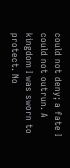could not deny; a fate I could not outrun. A kingdom I was sworn to protect. No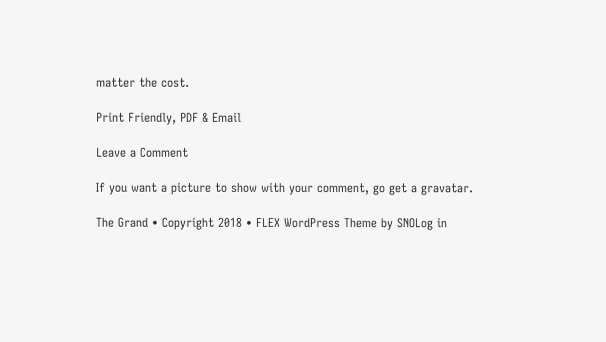matter the cost.

Print Friendly, PDF & Email

Leave a Comment

If you want a picture to show with your comment, go get a gravatar.

The Grand • Copyright 2018 • FLEX WordPress Theme by SNOLog in